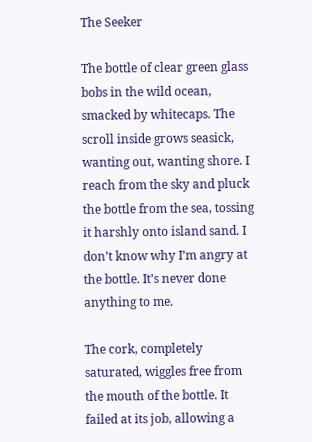The Seeker

The bottle of clear green glass bobs in the wild ocean, smacked by whitecaps. The scroll inside grows seasick, wanting out, wanting shore. I reach from the sky and pluck the bottle from the sea, tossing it harshly onto island sand. I don’t know why I’m angry at the bottle. It’s never done anything to me.

The cork, completely saturated, wiggles free from the mouth of the bottle. It failed at its job, allowing a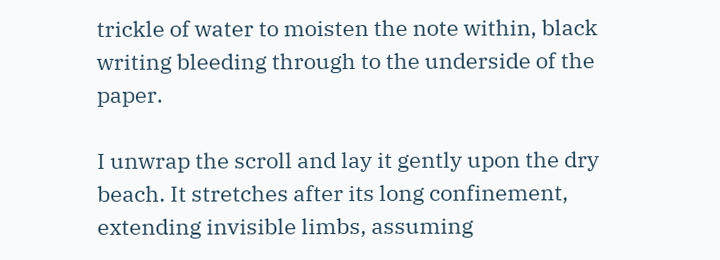trickle of water to moisten the note within, black writing bleeding through to the underside of the paper.

I unwrap the scroll and lay it gently upon the dry beach. It stretches after its long confinement, extending invisible limbs, assuming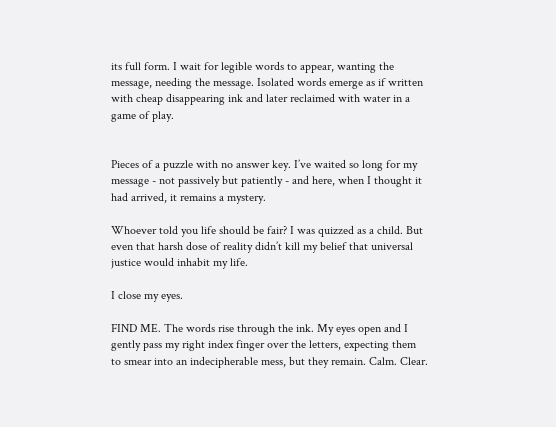its full form. I wait for legible words to appear, wanting the message, needing the message. Isolated words emerge as if written with cheap disappearing ink and later reclaimed with water in a game of play.


Pieces of a puzzle with no answer key. I’ve waited so long for my message - not passively but patiently - and here, when I thought it had arrived, it remains a mystery.

Whoever told you life should be fair? I was quizzed as a child. But even that harsh dose of reality didn’t kill my belief that universal justice would inhabit my life.

I close my eyes.

FIND ME. The words rise through the ink. My eyes open and I gently pass my right index finger over the letters, expecting them to smear into an indecipherable mess, but they remain. Calm. Clear.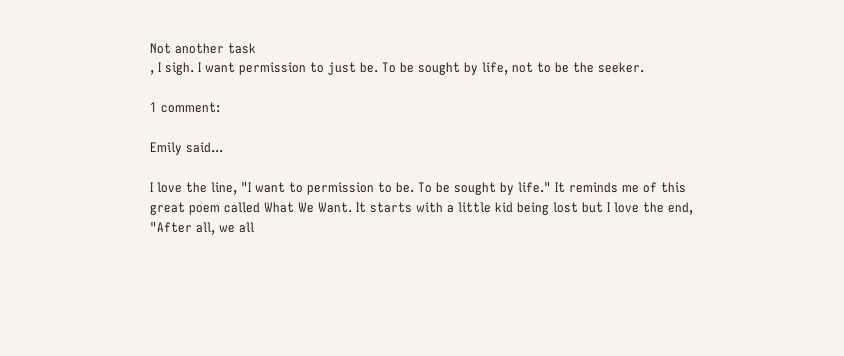Not another task
, I sigh. I want permission to just be. To be sought by life, not to be the seeker.

1 comment:

Emily said...

I love the line, "I want to permission to be. To be sought by life." It reminds me of this great poem called What We Want. It starts with a little kid being lost but I love the end, "After all, we all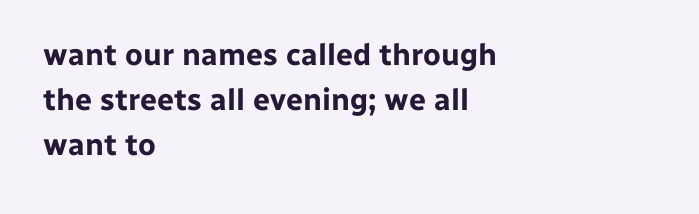want our names called through the streets all evening; we all want to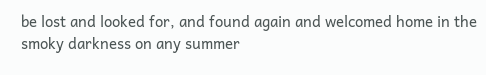be lost and looked for, and found again and welcomed home in the smoky darkness on any summer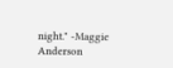night." -Maggie Anderson